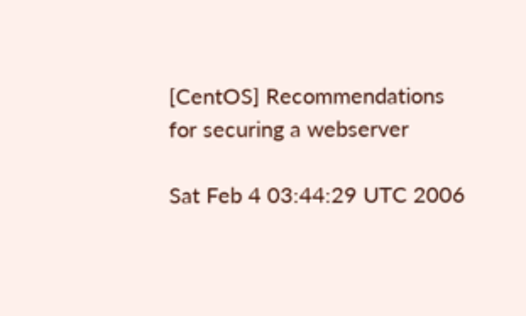[CentOS] Recommendations for securing a webserver

Sat Feb 4 03:44:29 UTC 2006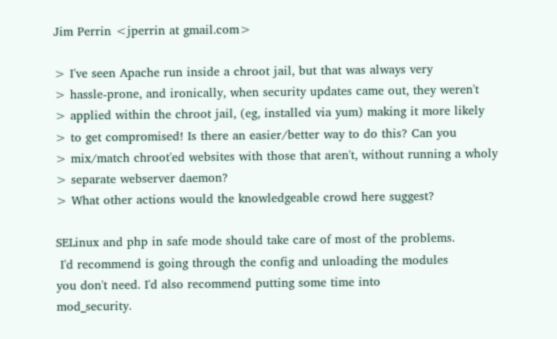Jim Perrin <jperrin at gmail.com>

> I've seen Apache run inside a chroot jail, but that was always very
> hassle-prone, and ironically, when security updates came out, they weren't
> applied within the chroot jail, (eg, installed via yum) making it more likely
> to get compromised! Is there an easier/better way to do this? Can you
> mix/match chroot'ed websites with those that aren't, without running a wholy
> separate webserver daemon?
> What other actions would the knowledgeable crowd here suggest?

SELinux and php in safe mode should take care of most of the problems.
 I'd recommend is going through the config and unloading the modules
you don't need. I'd also recommend putting some time into
mod_security.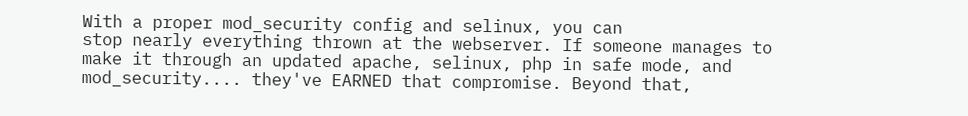With a proper mod_security config and selinux, you can
stop nearly everything thrown at the webserver. If someone manages to
make it through an updated apache, selinux, php in safe mode, and
mod_security.... they've EARNED that compromise. Beyond that,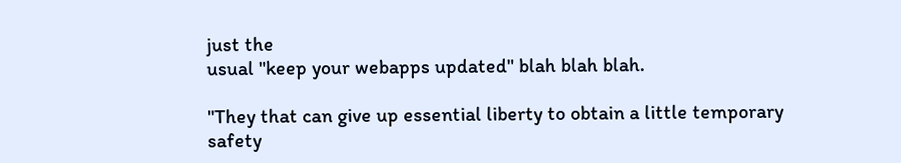just the
usual "keep your webapps updated" blah blah blah.

"They that can give up essential liberty to obtain a little temporary
safety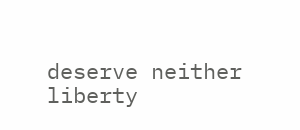deserve neither liberty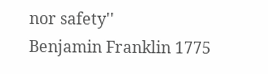nor safety''
Benjamin Franklin 1775